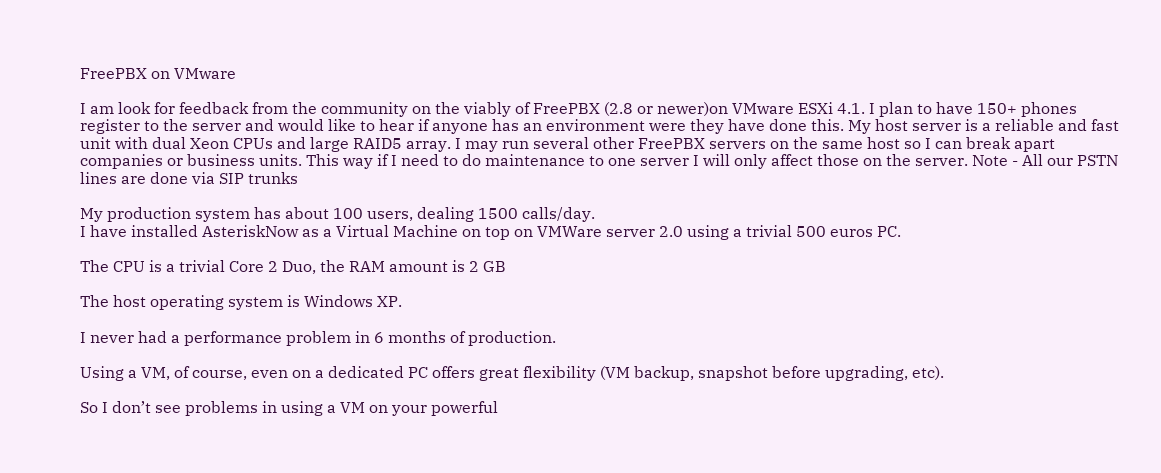FreePBX on VMware

I am look for feedback from the community on the viably of FreePBX (2.8 or newer)on VMware ESXi 4.1. I plan to have 150+ phones register to the server and would like to hear if anyone has an environment were they have done this. My host server is a reliable and fast unit with dual Xeon CPUs and large RAID5 array. I may run several other FreePBX servers on the same host so I can break apart companies or business units. This way if I need to do maintenance to one server I will only affect those on the server. Note - All our PSTN lines are done via SIP trunks

My production system has about 100 users, dealing 1500 calls/day.
I have installed AsteriskNow as a Virtual Machine on top on VMWare server 2.0 using a trivial 500 euros PC.

The CPU is a trivial Core 2 Duo, the RAM amount is 2 GB

The host operating system is Windows XP.

I never had a performance problem in 6 months of production.

Using a VM, of course, even on a dedicated PC offers great flexibility (VM backup, snapshot before upgrading, etc).

So I don’t see problems in using a VM on your powerful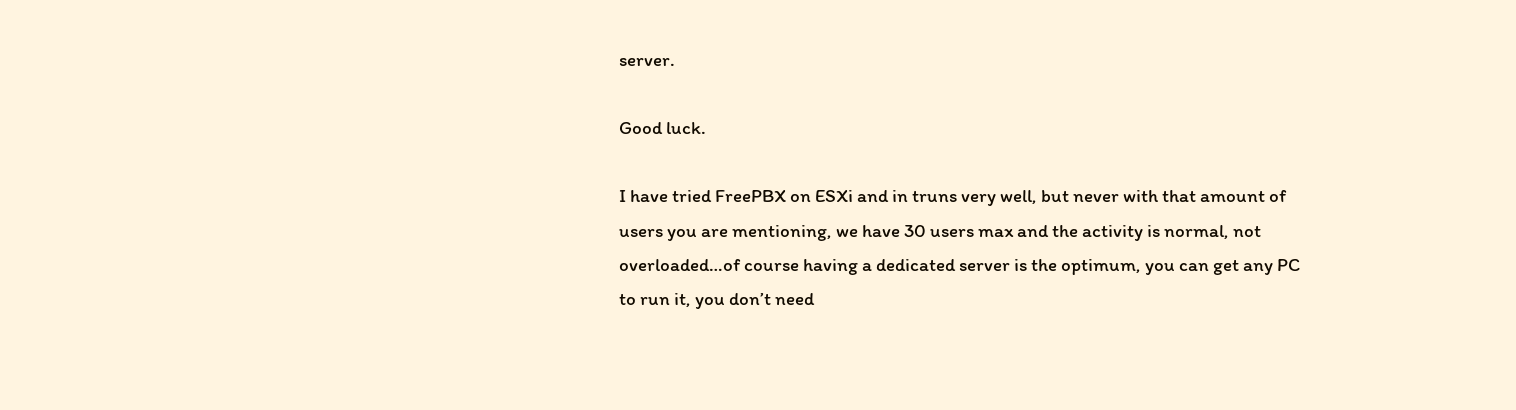server.

Good luck.

I have tried FreePBX on ESXi and in truns very well, but never with that amount of users you are mentioning, we have 30 users max and the activity is normal, not overloaded…of course having a dedicated server is the optimum, you can get any PC to run it, you don’t need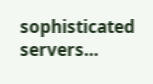sophisticated servers…